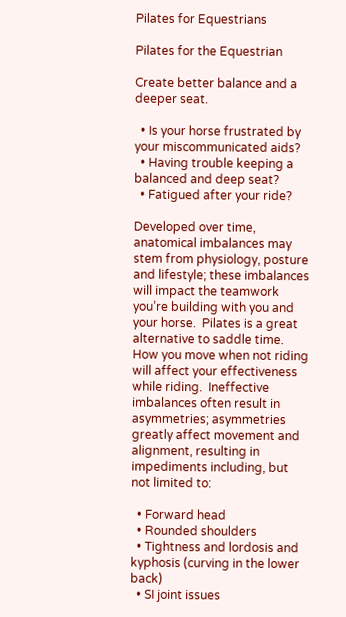Pilates for Equestrians

Pilates for the Equestrian

Create better balance and a deeper seat.

  • Is your horse frustrated by your miscommunicated aids?
  • Having trouble keeping a balanced and deep seat?
  • Fatigued after your ride?

Developed over time, anatomical imbalances may stem from physiology, posture and lifestyle; these imbalances will impact the teamwork you’re building with you and your horse.  Pilates is a great alternative to saddle time.  How you move when not riding will affect your effectiveness while riding.  Ineffective imbalances often result in asymmetries; asymmetries greatly affect movement and alignment, resulting in impediments including, but not limited to:

  • Forward head
  • Rounded shoulders
  • Tightness and lordosis and kyphosis (curving in the lower back)
  • SI joint issues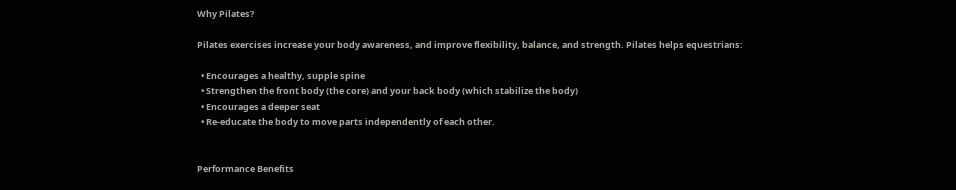Why Pilates?

Pilates exercises increase your body awareness, and improve flexibility, balance, and strength. Pilates helps equestrians:

  • Encourages a healthy, supple spine
  • Strengthen the front body (the core) and your back body (which stabilize the body)
  • Encourages a deeper seat
  • Re-educate the body to move parts independently of each other.


Performance Benefits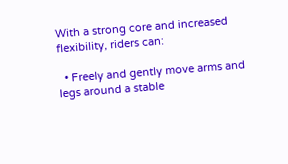With a strong core and increased flexibility, riders can:

  • Freely and gently move arms and legs around a stable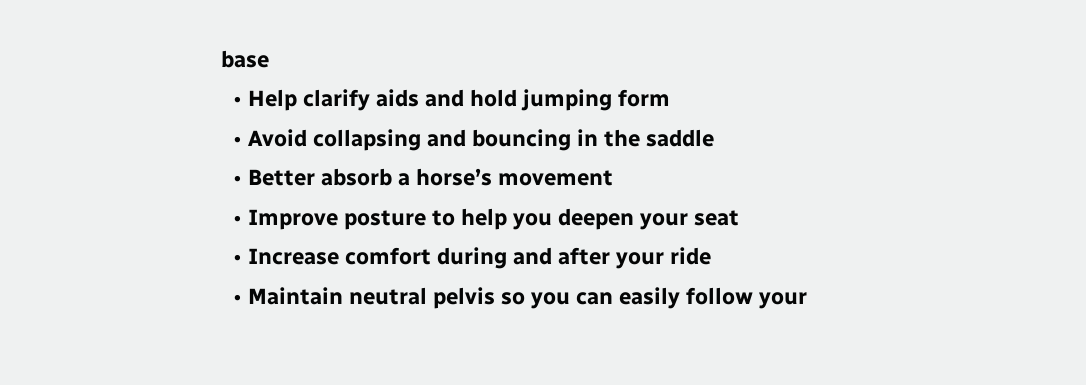base
  • Help clarify aids and hold jumping form
  • Avoid collapsing and bouncing in the saddle
  • Better absorb a horse’s movement
  • Improve posture to help you deepen your seat
  • Increase comfort during and after your ride
  • Maintain neutral pelvis so you can easily follow your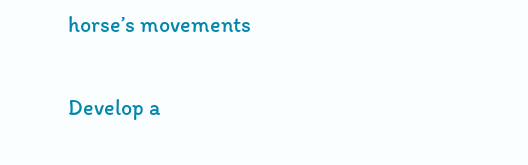horse’s movements

Develop a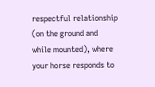respectful relationship (on the ground and while mounted), where your horse responds to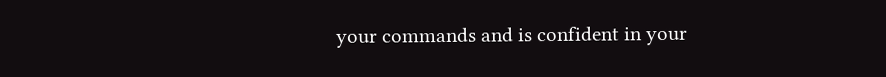your commands and is confident in your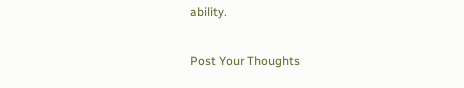ability.

Post Your Thoughts